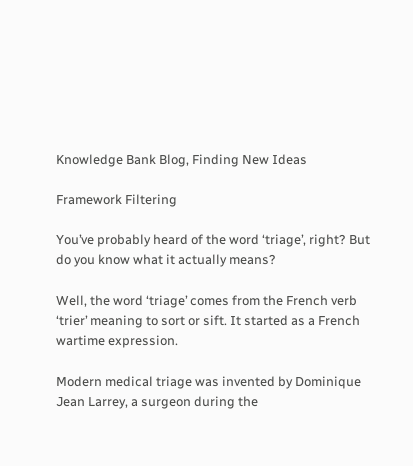Knowledge Bank Blog, Finding New Ideas

Framework Filtering

You’ve probably heard of the word ‘triage’, right? But do you know what it actually means?

Well, the word ‘triage’ comes from the French verb ‘trier’ meaning to sort or sift. It started as a French wartime expression.

Modern medical triage was invented by Dominique Jean Larrey, a surgeon during the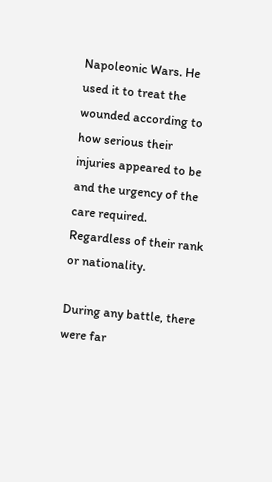Napoleonic Wars. He used it to treat the wounded according to how serious their injuries appeared to be and the urgency of the care required. Regardless of their rank or nationality.

During any battle, there were far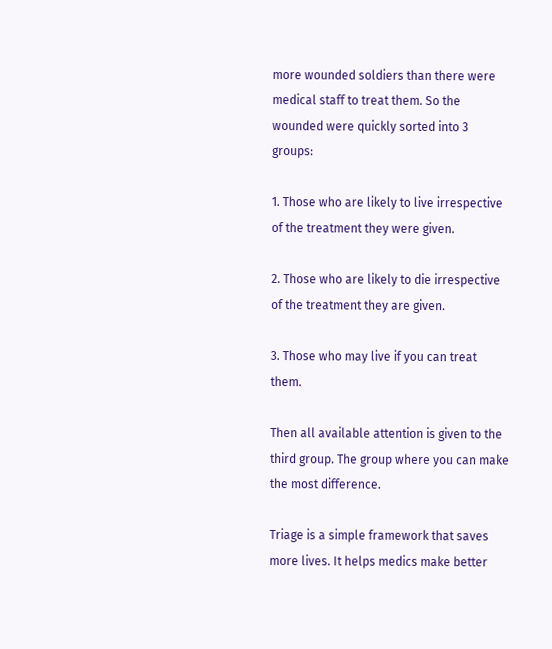more wounded soldiers than there were medical staff to treat them. So the wounded were quickly sorted into 3 groups:

1. Those who are likely to live irrespective of the treatment they were given.

2. Those who are likely to die irrespective of the treatment they are given.

3. Those who may live if you can treat them.

Then all available attention is given to the third group. The group where you can make the most difference.

Triage is a simple framework that saves more lives. It helps medics make better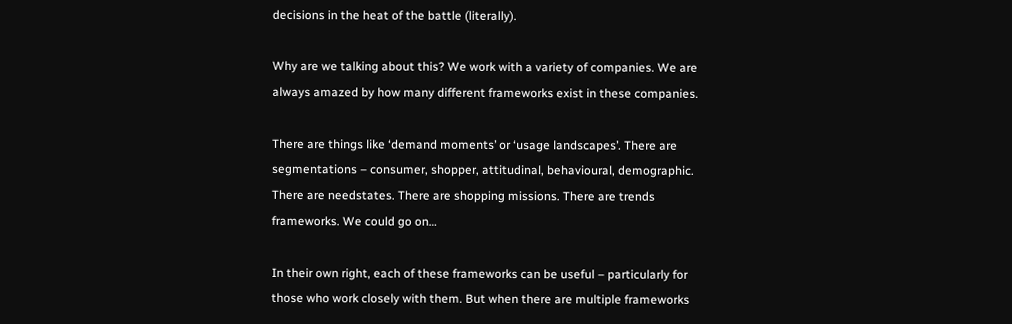decisions in the heat of the battle (literally).

Why are we talking about this? We work with a variety of companies. We are always amazed by how many different frameworks exist in these companies.

There are things like ‘demand moments’ or ‘usage landscapes’. There are segmentations – consumer, shopper, attitudinal, behavioural, demographic. There are needstates. There are shopping missions. There are trends frameworks. We could go on…

In their own right, each of these frameworks can be useful – particularly for those who work closely with them. But when there are multiple frameworks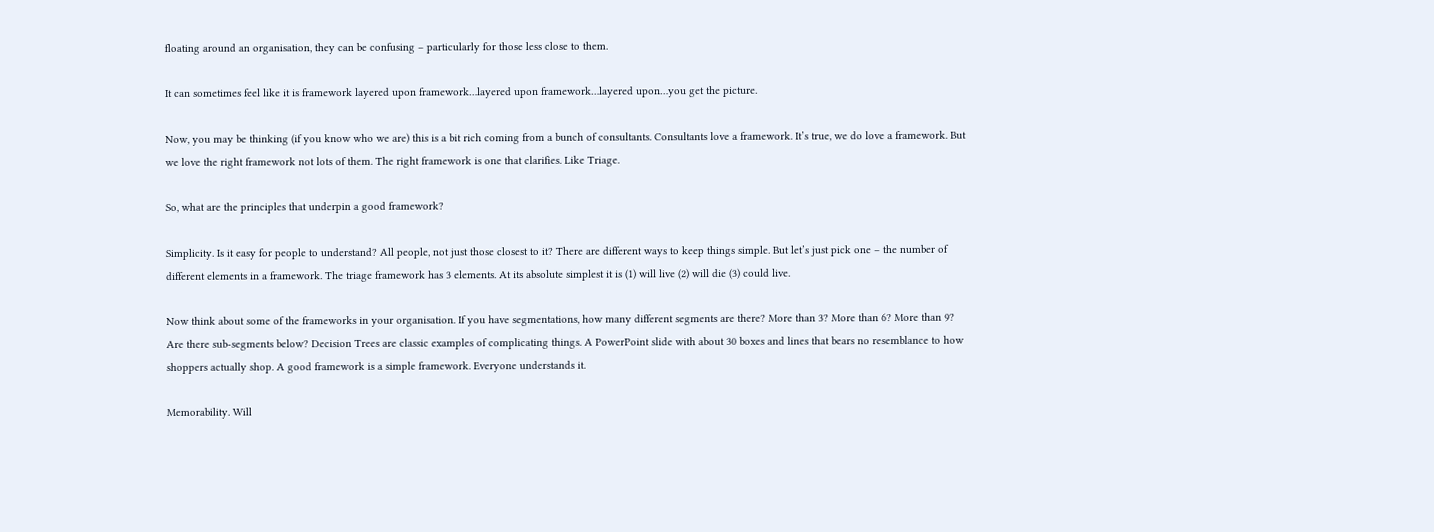floating around an organisation, they can be confusing – particularly for those less close to them.

It can sometimes feel like it is framework layered upon framework…layered upon framework…layered upon…you get the picture.

Now, you may be thinking (if you know who we are) this is a bit rich coming from a bunch of consultants. Consultants love a framework. It’s true, we do love a framework. But we love the right framework not lots of them. The right framework is one that clarifies. Like Triage.

So, what are the principles that underpin a good framework?

Simplicity. Is it easy for people to understand? All people, not just those closest to it? There are different ways to keep things simple. But let’s just pick one – the number of different elements in a framework. The triage framework has 3 elements. At its absolute simplest it is (1) will live (2) will die (3) could live.

Now think about some of the frameworks in your organisation. If you have segmentations, how many different segments are there? More than 3? More than 6? More than 9? Are there sub-segments below? Decision Trees are classic examples of complicating things. A PowerPoint slide with about 30 boxes and lines that bears no resemblance to how shoppers actually shop. A good framework is a simple framework. Everyone understands it.

Memorability. Will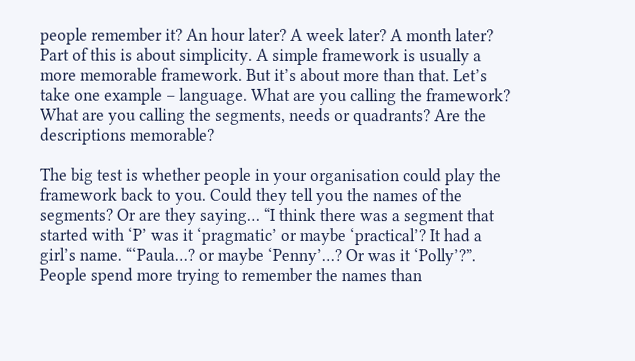people remember it? An hour later? A week later? A month later? Part of this is about simplicity. A simple framework is usually a more memorable framework. But it’s about more than that. Let’s take one example – language. What are you calling the framework? What are you calling the segments, needs or quadrants? Are the descriptions memorable?

The big test is whether people in your organisation could play the framework back to you. Could they tell you the names of the segments? Or are they saying… “I think there was a segment that started with ‘P’ was it ‘pragmatic’ or maybe ‘practical’? It had a girl’s name. “‘Paula…? or maybe ‘Penny’…? Or was it ‘Polly’?”. People spend more trying to remember the names than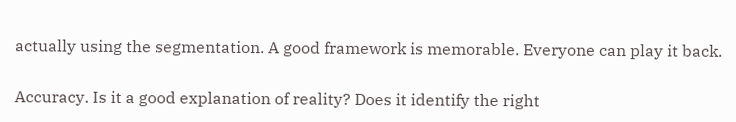actually using the segmentation. A good framework is memorable. Everyone can play it back.

Accuracy. Is it a good explanation of reality? Does it identify the right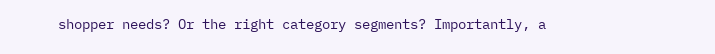shopper needs? Or the right category segments? Importantly, a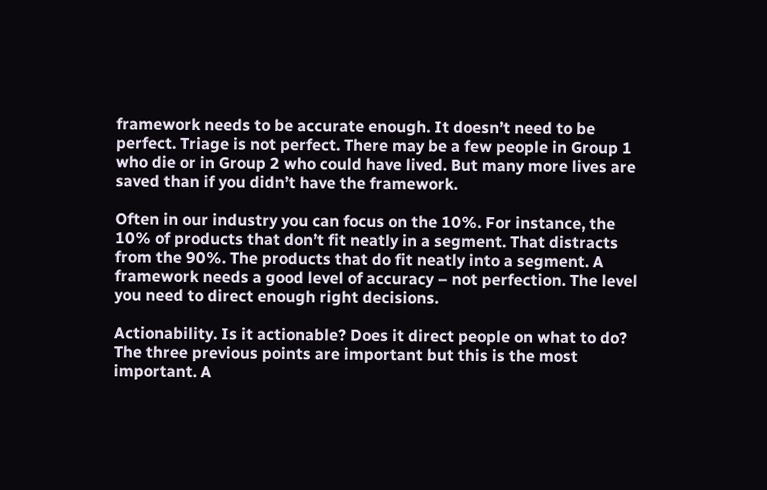framework needs to be accurate enough. It doesn’t need to be perfect. Triage is not perfect. There may be a few people in Group 1 who die or in Group 2 who could have lived. But many more lives are saved than if you didn’t have the framework.

Often in our industry you can focus on the 10%. For instance, the 10% of products that don’t fit neatly in a segment. That distracts from the 90%. The products that do fit neatly into a segment. A framework needs a good level of accuracy – not perfection. The level you need to direct enough right decisions.

Actionability. Is it actionable? Does it direct people on what to do? The three previous points are important but this is the most important. A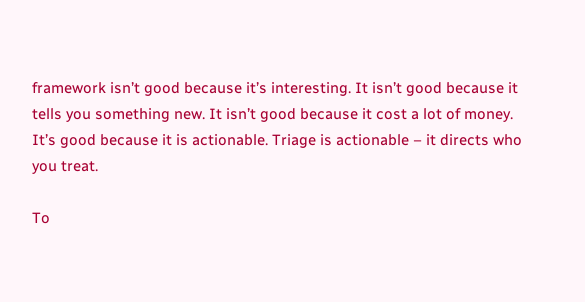framework isn’t good because it’s interesting. It isn’t good because it tells you something new. It isn’t good because it cost a lot of money. It’s good because it is actionable. Triage is actionable – it directs who you treat.

To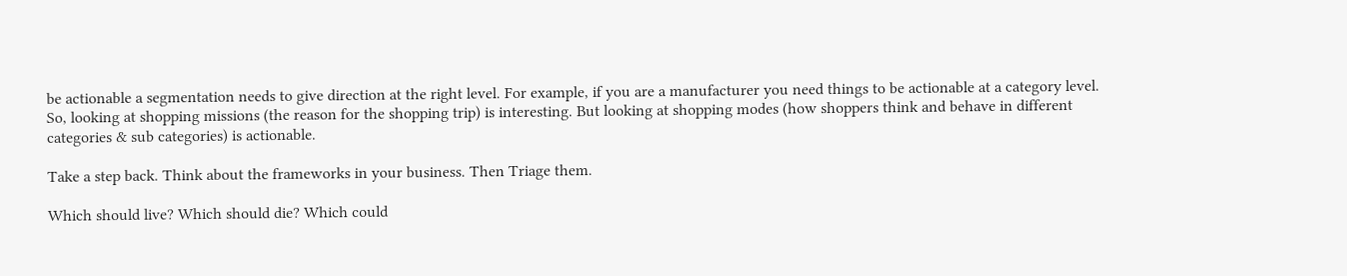be actionable a segmentation needs to give direction at the right level. For example, if you are a manufacturer you need things to be actionable at a category level. So, looking at shopping missions (the reason for the shopping trip) is interesting. But looking at shopping modes (how shoppers think and behave in different categories & sub categories) is actionable.

Take a step back. Think about the frameworks in your business. Then Triage them.

Which should live? Which should die? Which could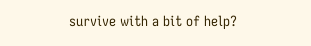survive with a bit of help?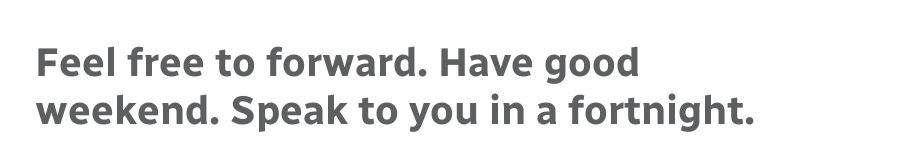Feel free to forward. Have good weekend. Speak to you in a fortnight.